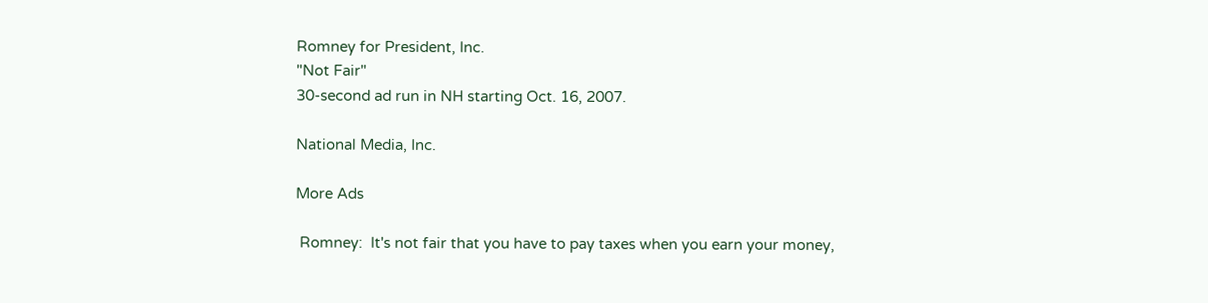Romney for President, Inc.
"Not Fair"
30-second ad run in NH starting Oct. 16, 2007.

National Media, Inc.

More Ads

 Romney:  It's not fair that you have to pay taxes when you earn your money,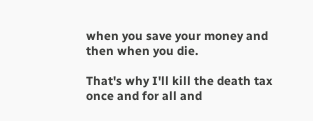when you save your money and then when you die.

That's why I'll kill the death tax once and for all and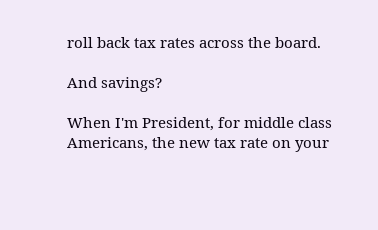roll back tax rates across the board.

And savings?

When I'm President, for middle class Americans, the new tax rate on your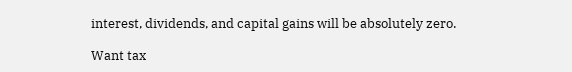interest, dividends, and capital gains will be absolutely zero.

Want tax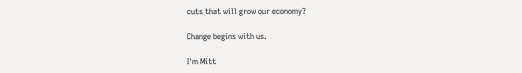cuts that will grow our economy?

Change begins with us.

I'm Mitt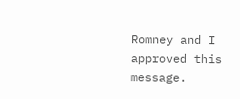Romney and I approved this message.